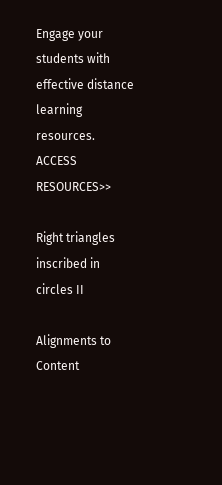Engage your students with effective distance learning resources. ACCESS RESOURCES>>

Right triangles inscribed in circles II

Alignments to Content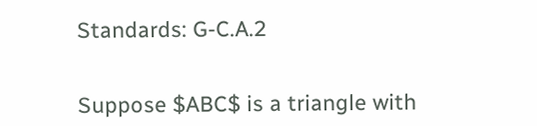Standards: G-C.A.2


Suppose $ABC$ is a triangle with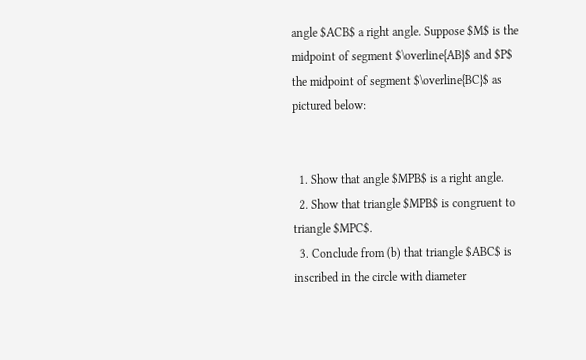angle $ACB$ a right angle. Suppose $M$ is the midpoint of segment $\overline{AB}$ and $P$ the midpoint of segment $\overline{BC}$ as pictured below:


  1. Show that angle $MPB$ is a right angle.
  2. Show that triangle $MPB$ is congruent to triangle $MPC$.
  3. Conclude from (b) that triangle $ABC$ is inscribed in the circle with diameter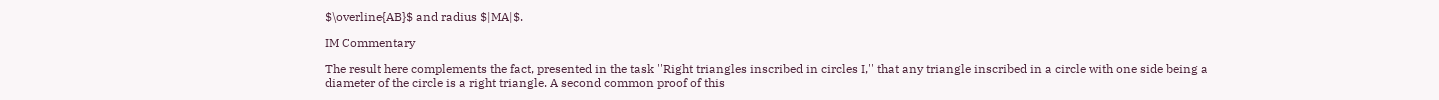$\overline{AB}$ and radius $|MA|$.

IM Commentary

The result here complements the fact, presented in the task ''Right triangles inscribed in circles I,'' that any triangle inscribed in a circle with one side being a diameter of the circle is a right triangle. A second common proof of this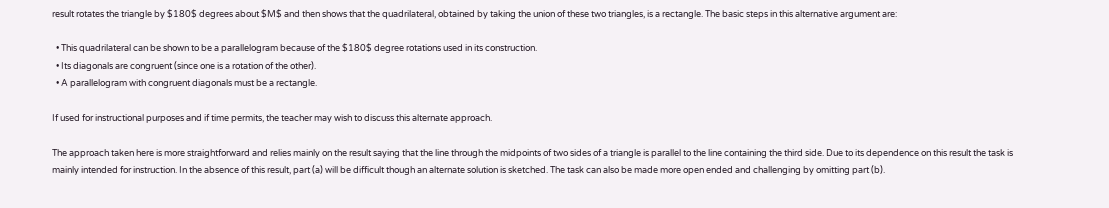result rotates the triangle by $180$ degrees about $M$ and then shows that the quadrilateral, obtained by taking the union of these two triangles, is a rectangle. The basic steps in this alternative argument are:

  • This quadrilateral can be shown to be a parallelogram because of the $180$ degree rotations used in its construction.
  • Its diagonals are congruent (since one is a rotation of the other).
  • A parallelogram with congruent diagonals must be a rectangle.

If used for instructional purposes and if time permits, the teacher may wish to discuss this alternate approach.

The approach taken here is more straightforward and relies mainly on the result saying that the line through the midpoints of two sides of a triangle is parallel to the line containing the third side. Due to its dependence on this result the task is mainly intended for instruction. In the absence of this result, part (a) will be difficult though an alternate solution is sketched. The task can also be made more open ended and challenging by omitting part (b).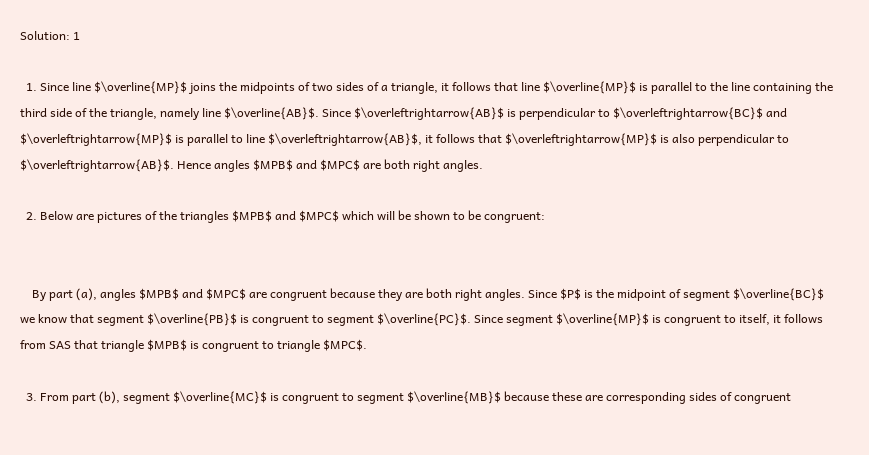Solution: 1

  1. Since line $\overline{MP}$ joins the midpoints of two sides of a triangle, it follows that line $\overline{MP}$ is parallel to the line containing the third side of the triangle, namely line $\overline{AB}$. Since $\overleftrightarrow{AB}$ is perpendicular to $\overleftrightarrow{BC}$ and $\overleftrightarrow{MP}$ is parallel to line $\overleftrightarrow{AB}$, it follows that $\overleftrightarrow{MP}$ is also perpendicular to $\overleftrightarrow{AB}$. Hence angles $MPB$ and $MPC$ are both right angles.

  2. Below are pictures of the triangles $MPB$ and $MPC$ which will be shown to be congruent:


    By part (a), angles $MPB$ and $MPC$ are congruent because they are both right angles. Since $P$ is the midpoint of segment $\overline{BC}$ we know that segment $\overline{PB}$ is congruent to segment $\overline{PC}$. Since segment $\overline{MP}$ is congruent to itself, it follows from SAS that triangle $MPB$ is congruent to triangle $MPC$.

  3. From part (b), segment $\overline{MC}$ is congruent to segment $\overline{MB}$ because these are corresponding sides of congruent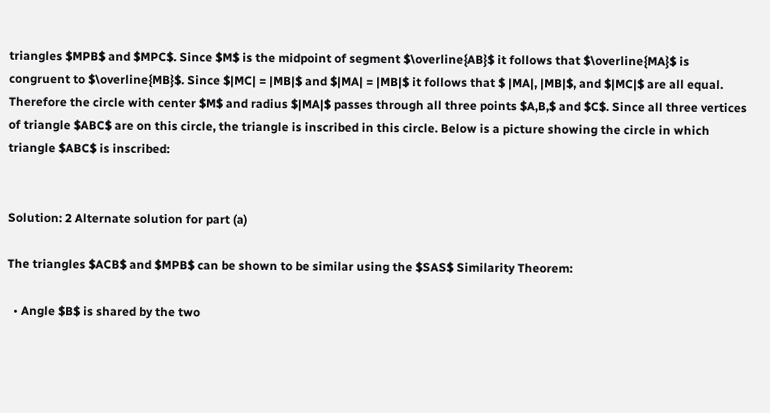triangles $MPB$ and $MPC$. Since $M$ is the midpoint of segment $\overline{AB}$ it follows that $\overline{MA}$ is congruent to $\overline{MB}$. Since $|MC| = |MB|$ and $|MA| = |MB|$ it follows that $ |MA|, |MB|$, and $|MC|$ are all equal. Therefore the circle with center $M$ and radius $|MA|$ passes through all three points $A,B,$ and $C$. Since all three vertices of triangle $ABC$ are on this circle, the triangle is inscribed in this circle. Below is a picture showing the circle in which triangle $ABC$ is inscribed:


Solution: 2 Alternate solution for part (a)

The triangles $ACB$ and $MPB$ can be shown to be similar using the $SAS$ Similarity Theorem:

  • Angle $B$ is shared by the two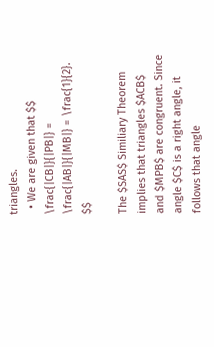triangles.
  • We are given that $$ \frac{|CB|}{|PB|} = \frac{|AB|}{|MB|} = \frac{1}{2}. $$

The $SAS$ Similiary Theorem implies that triangles $ACB$ and $MPB$ are congruent. Since angle $C$ is a right angle, it follows that angle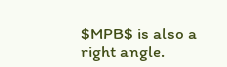$MPB$ is also a right angle.